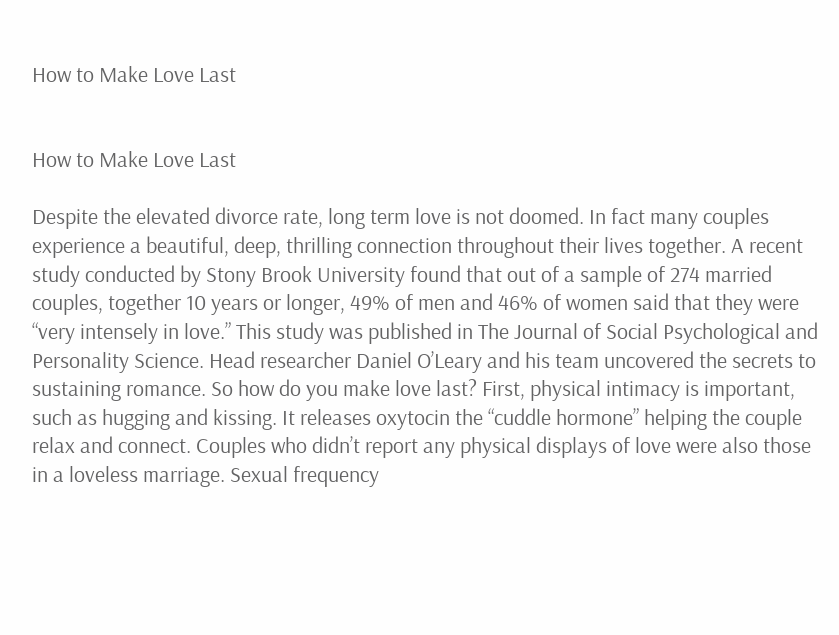How to Make Love Last


How to Make Love Last

Despite the elevated divorce rate, long term love is not doomed. In fact many couples experience a beautiful, deep, thrilling connection throughout their lives together. A recent study conducted by Stony Brook University found that out of a sample of 274 married couples, together 10 years or longer, 49% of men and 46% of women said that they were “very intensely in love.” This study was published in The Journal of Social Psychological and Personality Science. Head researcher Daniel O’Leary and his team uncovered the secrets to sustaining romance. So how do you make love last? First, physical intimacy is important, such as hugging and kissing. It releases oxytocin the “cuddle hormone” helping the couple relax and connect. Couples who didn’t report any physical displays of love were also those in a loveless marriage. Sexual frequency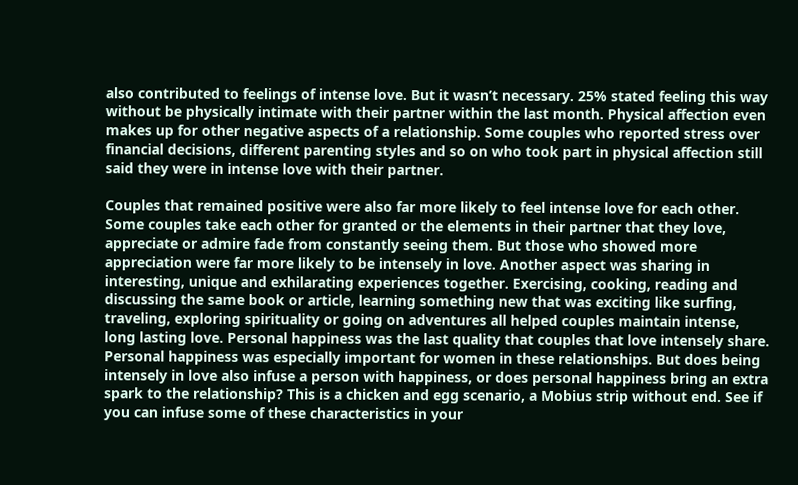also contributed to feelings of intense love. But it wasn’t necessary. 25% stated feeling this way without be physically intimate with their partner within the last month. Physical affection even makes up for other negative aspects of a relationship. Some couples who reported stress over financial decisions, different parenting styles and so on who took part in physical affection still said they were in intense love with their partner.

Couples that remained positive were also far more likely to feel intense love for each other. Some couples take each other for granted or the elements in their partner that they love, appreciate or admire fade from constantly seeing them. But those who showed more appreciation were far more likely to be intensely in love. Another aspect was sharing in interesting, unique and exhilarating experiences together. Exercising, cooking, reading and discussing the same book or article, learning something new that was exciting like surfing, traveling, exploring spirituality or going on adventures all helped couples maintain intense, long lasting love. Personal happiness was the last quality that couples that love intensely share. Personal happiness was especially important for women in these relationships. But does being intensely in love also infuse a person with happiness, or does personal happiness bring an extra spark to the relationship? This is a chicken and egg scenario, a Mobius strip without end. See if you can infuse some of these characteristics in your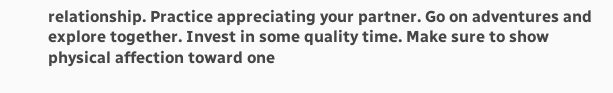relationship. Practice appreciating your partner. Go on adventures and explore together. Invest in some quality time. Make sure to show physical affection toward one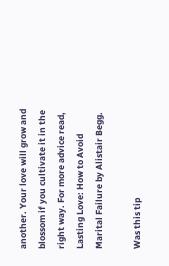another. Your love will grow and blossom if you cultivate it in the right way. For more advice read, Lasting Love: How to Avoid Marital Failure by Alistair Begg.

Was this tip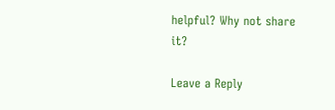helpful? Why not share it?

Leave a Reply